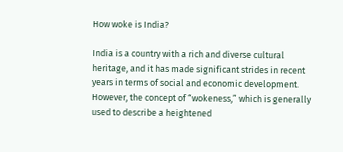How woke is India?

India is a country with a rich and diverse cultural heritage, and it has made significant strides in recent years in terms of social and economic development. However, the concept of “wokeness,” which is generally used to describe a heightened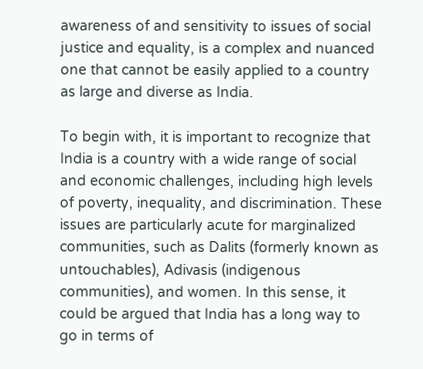awareness of and sensitivity to issues of social justice and equality, is a complex and nuanced one that cannot be easily applied to a country as large and diverse as India.

To begin with, it is important to recognize that India is a country with a wide range of social and economic challenges, including high levels of poverty, inequality, and discrimination. These issues are particularly acute for marginalized communities, such as Dalits (formerly known as untouchables), Adivasis (indigenous communities), and women. In this sense, it could be argued that India has a long way to go in terms of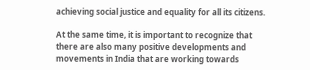achieving social justice and equality for all its citizens.

At the same time, it is important to recognize that there are also many positive developments and movements in India that are working towards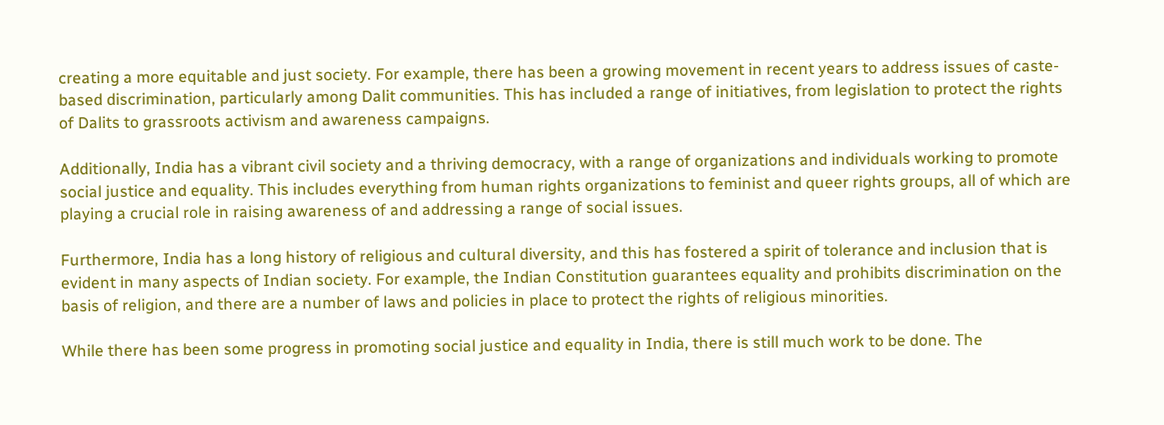creating a more equitable and just society. For example, there has been a growing movement in recent years to address issues of caste-based discrimination, particularly among Dalit communities. This has included a range of initiatives, from legislation to protect the rights of Dalits to grassroots activism and awareness campaigns.

Additionally, India has a vibrant civil society and a thriving democracy, with a range of organizations and individuals working to promote social justice and equality. This includes everything from human rights organizations to feminist and queer rights groups, all of which are playing a crucial role in raising awareness of and addressing a range of social issues.

Furthermore, India has a long history of religious and cultural diversity, and this has fostered a spirit of tolerance and inclusion that is evident in many aspects of Indian society. For example, the Indian Constitution guarantees equality and prohibits discrimination on the basis of religion, and there are a number of laws and policies in place to protect the rights of religious minorities.

While there has been some progress in promoting social justice and equality in India, there is still much work to be done. The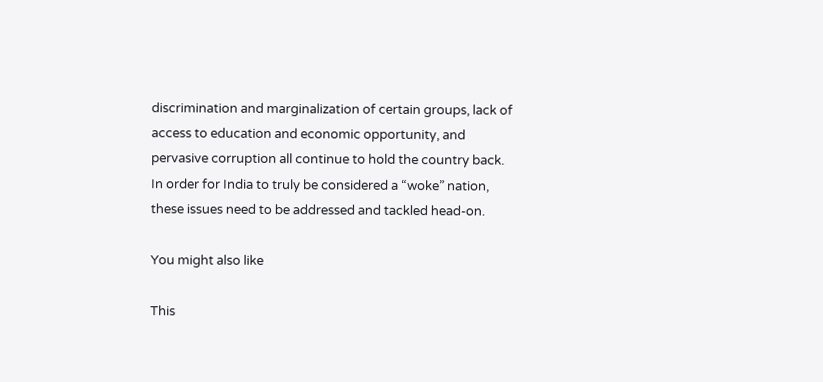discrimination and marginalization of certain groups, lack of access to education and economic opportunity, and pervasive corruption all continue to hold the country back. In order for India to truly be considered a “woke” nation, these issues need to be addressed and tackled head-on.

You might also like

This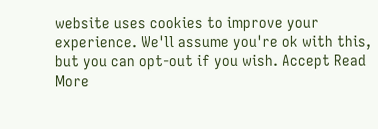website uses cookies to improve your experience. We'll assume you're ok with this, but you can opt-out if you wish. Accept Read More